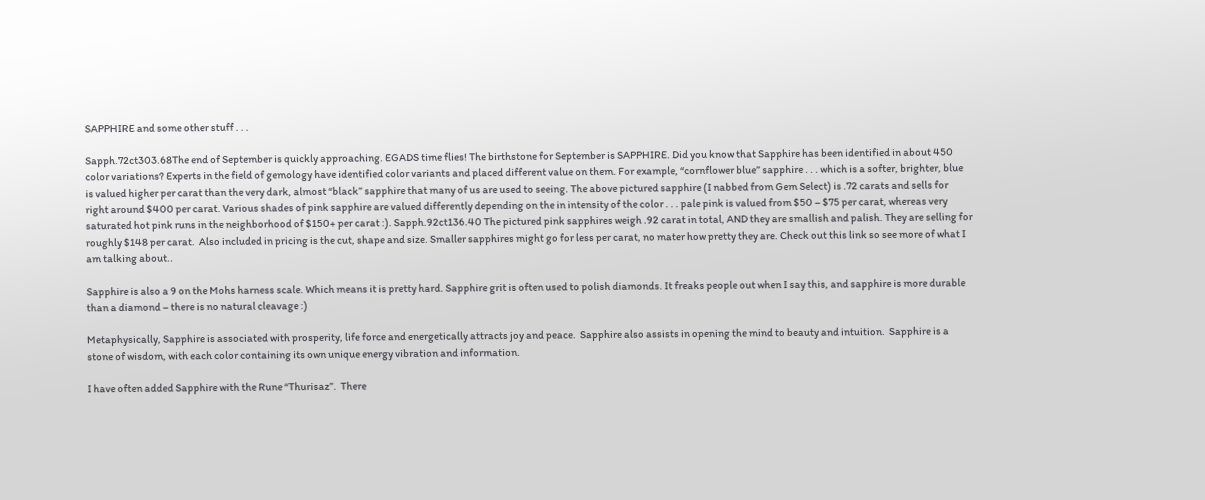SAPPHIRE and some other stuff . . .

Sapph.72ct303.68The end of September is quickly approaching. EGADS time flies! The birthstone for September is SAPPHIRE. Did you know that Sapphire has been identified in about 450 color variations? Experts in the field of gemology have identified color variants and placed different value on them. For example, “cornflower blue” sapphire . . . which is a softer, brighter, blue is valued higher per carat than the very dark, almost “black” sapphire that many of us are used to seeing. The above pictured sapphire (I nabbed from Gem Select) is .72 carats and sells for right around $400 per carat. Various shades of pink sapphire are valued differently depending on the in intensity of the color . . . pale pink is valued from $50 – $75 per carat, whereas very saturated hot pink runs in the neighborhood of $150+ per carat :). Sapph.92ct136.40 The pictured pink sapphires weigh .92 carat in total, AND they are smallish and palish. They are selling for roughly $148 per carat.  Also included in pricing is the cut, shape and size. Smaller sapphires might go for less per carat, no mater how pretty they are. Check out this link so see more of what I am talking about..

Sapphire is also a 9 on the Mohs harness scale. Which means it is pretty hard. Sapphire grit is often used to polish diamonds. It freaks people out when I say this, and sapphire is more durable than a diamond – there is no natural cleavage :)

Metaphysically, Sapphire is associated with prosperity, life force and energetically attracts joy and peace.  Sapphire also assists in opening the mind to beauty and intuition.  Sapphire is a stone of wisdom, with each color containing its own unique energy vibration and information.

I have often added Sapphire with the Rune “Thurisaz”.  There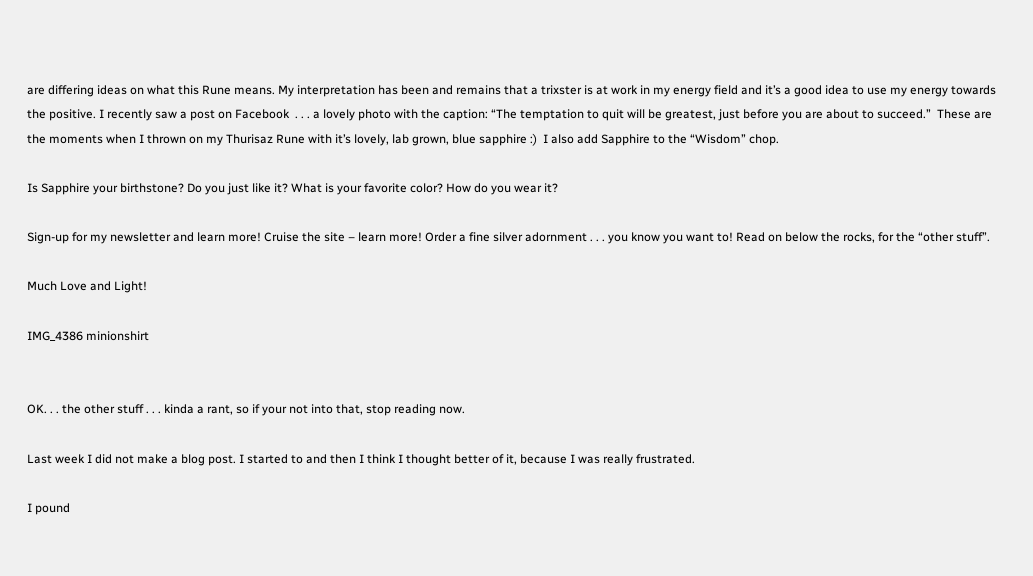are differing ideas on what this Rune means. My interpretation has been and remains that a trixster is at work in my energy field and it’s a good idea to use my energy towards the positive. I recently saw a post on Facebook  . . . a lovely photo with the caption: “The temptation to quit will be greatest, just before you are about to succeed.”  These are the moments when I thrown on my Thurisaz Rune with it’s lovely, lab grown, blue sapphire :)  I also add Sapphire to the “Wisdom” chop.

Is Sapphire your birthstone? Do you just like it? What is your favorite color? How do you wear it?

Sign-up for my newsletter and learn more! Cruise the site – learn more! Order a fine silver adornment . . . you know you want to! Read on below the rocks, for the “other stuff”.

Much Love and Light!

IMG_4386 minionshirt


OK. . . the other stuff . . . kinda a rant, so if your not into that, stop reading now.

Last week I did not make a blog post. I started to and then I think I thought better of it, because I was really frustrated.

I pound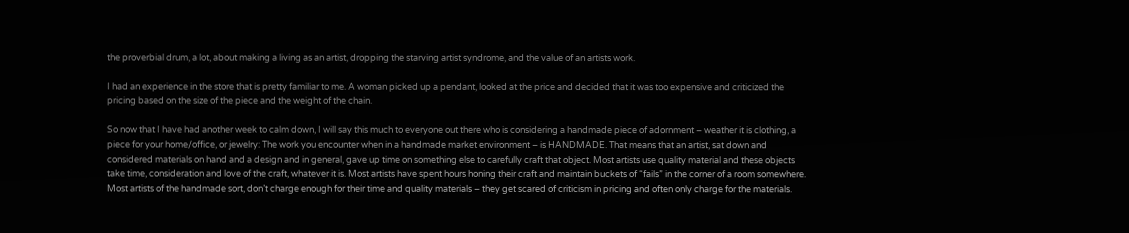the proverbial drum, a lot, about making a living as an artist, dropping the starving artist syndrome, and the value of an artists work.

I had an experience in the store that is pretty familiar to me. A woman picked up a pendant, looked at the price and decided that it was too expensive and criticized the pricing based on the size of the piece and the weight of the chain.

So now that I have had another week to calm down, I will say this much to everyone out there who is considering a handmade piece of adornment – weather it is clothing, a piece for your home/office, or jewelry: The work you encounter when in a handmade market environment – is HANDMADE. That means that an artist, sat down and considered materials on hand and a design and in general, gave up time on something else to carefully craft that object. Most artists use quality material and these objects take time, consideration and love of the craft, whatever it is. Most artists have spent hours honing their craft and maintain buckets of “fails” in the corner of a room somewhere. Most artists of the handmade sort, don’t charge enough for their time and quality materials – they get scared of criticism in pricing and often only charge for the materials.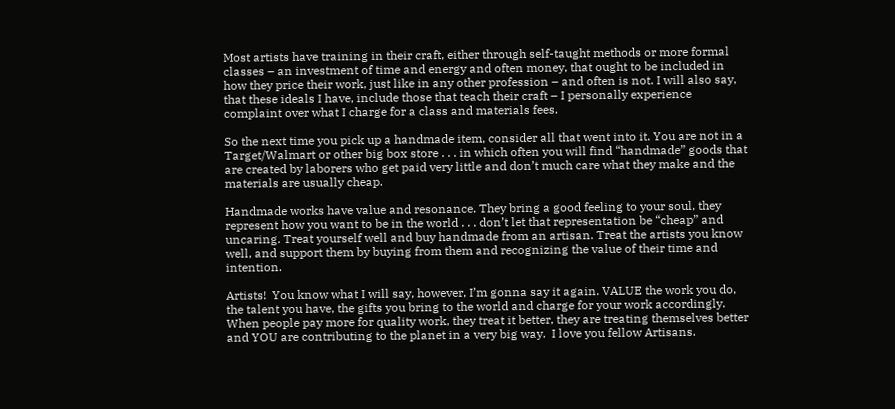Most artists have training in their craft, either through self-taught methods or more formal classes – an investment of time and energy and often money, that ought to be included in how they price their work, just like in any other profession – and often is not. I will also say, that these ideals I have, include those that teach their craft – I personally experience complaint over what I charge for a class and materials fees.

So the next time you pick up a handmade item, consider all that went into it. You are not in a Target/Walmart or other big box store . . . in which often you will find “handmade” goods that are created by laborers who get paid very little and don’t much care what they make and the materials are usually cheap.

Handmade works have value and resonance. They bring a good feeling to your soul, they represent how you want to be in the world . . . don’t let that representation be “cheap” and uncaring. Treat yourself well and buy handmade from an artisan. Treat the artists you know well, and support them by buying from them and recognizing the value of their time and intention.

Artists!  You know what I will say, however, I’m gonna say it again. VALUE the work you do, the talent you have, the gifts you bring to the world and charge for your work accordingly.  When people pay more for quality work, they treat it better, they are treating themselves better and YOU are contributing to the planet in a very big way.  I love you fellow Artisans.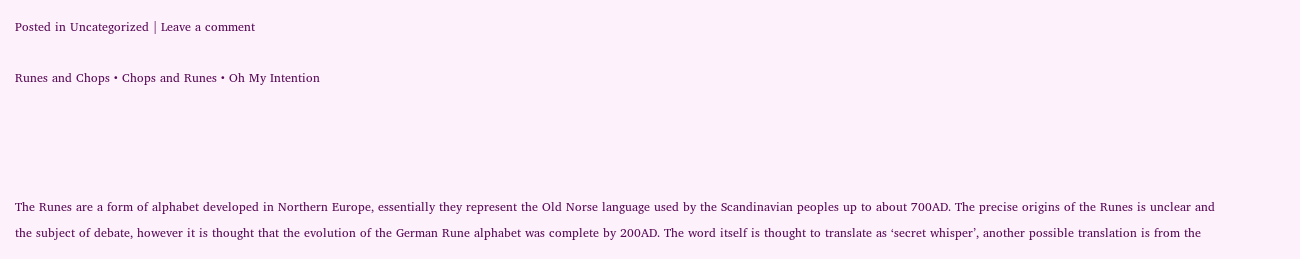Posted in Uncategorized | Leave a comment

Runes and Chops • Chops and Runes • Oh My Intention




The Runes are a form of alphabet developed in Northern Europe, essentially they represent the Old Norse language used by the Scandinavian peoples up to about 700AD. The precise origins of the Runes is unclear and the subject of debate, however it is thought that the evolution of the German Rune alphabet was complete by 200AD. The word itself is thought to translate as ‘secret whisper’, another possible translation is from the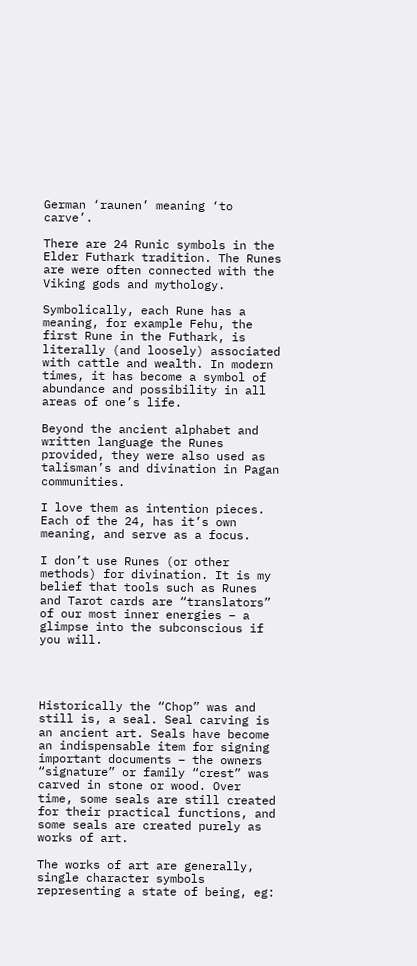German ‘raunen’ meaning ‘to carve’.

There are 24 Runic symbols in the Elder Futhark tradition. The Runes are were often connected with the Viking gods and mythology.

Symbolically, each Rune has a meaning, for example Fehu, the first Rune in the Futhark, is literally (and loosely) associated with cattle and wealth. In modern times, it has become a symbol of abundance and possibility in all areas of one’s life.

Beyond the ancient alphabet and written language the Runes provided, they were also used as talisman’s and divination in Pagan communities.

I love them as intention pieces. Each of the 24, has it’s own meaning, and serve as a focus.

I don’t use Runes (or other methods) for divination. It is my belief that tools such as Runes and Tarot cards are “translators” of our most inner energies – a glimpse into the subconscious if you will.




Historically the “Chop” was and still is, a seal. Seal carving is an ancient art. Seals have become an indispensable item for signing important documents – the owners “signature” or family “crest” was carved in stone or wood. Over time, some seals are still created for their practical functions, and some seals are created purely as works of art.

The works of art are generally, single character symbols representing a state of being, eg: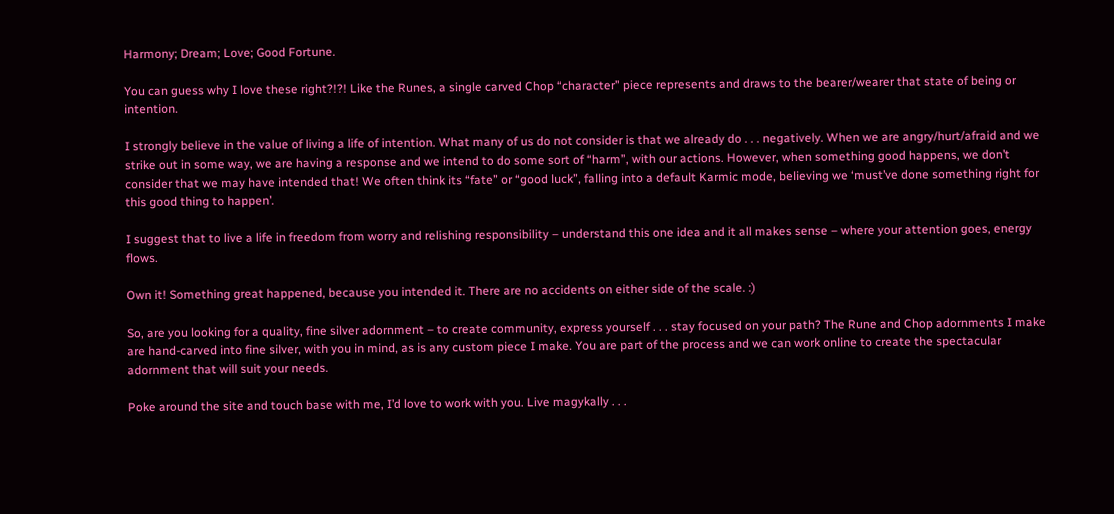Harmony; Dream; Love; Good Fortune.

You can guess why I love these right?!?! Like the Runes, a single carved Chop “character” piece represents and draws to the bearer/wearer that state of being or intention.

I strongly believe in the value of living a life of intention. What many of us do not consider is that we already do . . . negatively. When we are angry/hurt/afraid and we strike out in some way, we are having a response and we intend to do some sort of “harm”, with our actions. However, when something good happens, we don’t consider that we may have intended that! We often think its “fate” or “good luck”, falling into a default Karmic mode, believing we ‘must’ve done something right for this good thing to happen’.

I suggest that to live a life in freedom from worry and relishing responsibility – understand this one idea and it all makes sense – where your attention goes, energy flows.

Own it! Something great happened, because you intended it. There are no accidents on either side of the scale. :)

So, are you looking for a quality, fine silver adornment – to create community, express yourself . . . stay focused on your path? The Rune and Chop adornments I make are hand-carved into fine silver, with you in mind, as is any custom piece I make. You are part of the process and we can work online to create the spectacular adornment that will suit your needs.

Poke around the site and touch base with me, I’d love to work with you. Live magykally . . .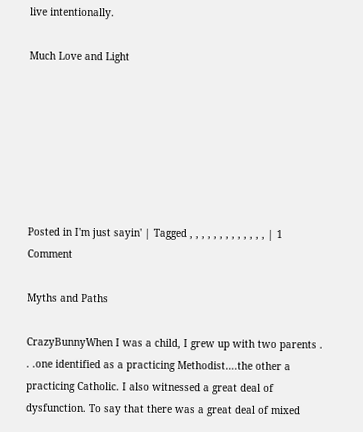live intentionally.

Much Love and Light







Posted in I'm just sayin' | Tagged , , , , , , , , , , , , , | 1 Comment

Myths and Paths

CrazyBunnyWhen I was a child, I grew up with two parents . . .one identified as a practicing Methodist….the other a practicing Catholic. I also witnessed a great deal of dysfunction. To say that there was a great deal of mixed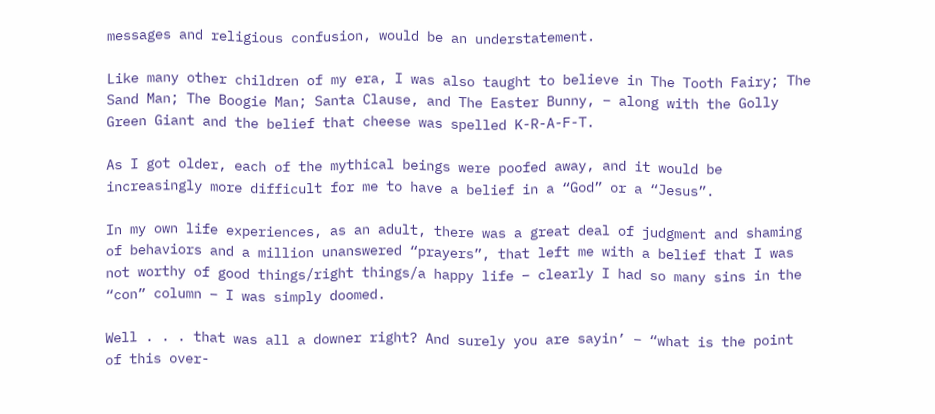messages and religious confusion, would be an understatement.

Like many other children of my era, I was also taught to believe in The Tooth Fairy; The Sand Man; The Boogie Man; Santa Clause, and The Easter Bunny, – along with the Golly Green Giant and the belief that cheese was spelled K-R-A-F-T.

As I got older, each of the mythical beings were poofed away, and it would be increasingly more difficult for me to have a belief in a “God” or a “Jesus”.

In my own life experiences, as an adult, there was a great deal of judgment and shaming of behaviors and a million unanswered “prayers”, that left me with a belief that I was not worthy of good things/right things/a happy life – clearly I had so many sins in the “con” column – I was simply doomed.

Well . . . that was all a downer right? And surely you are sayin’ – “what is the point of this over-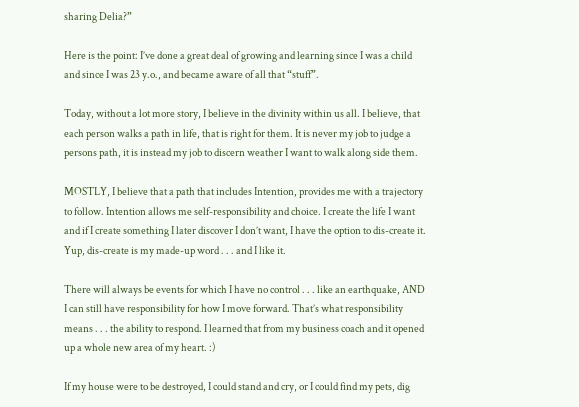sharing Delia?”

Here is the point: I’ve done a great deal of growing and learning since I was a child and since I was 23 y.o., and became aware of all that “stuff”.

Today, without a lot more story, I believe in the divinity within us all. I believe, that each person walks a path in life, that is right for them. It is never my job to judge a persons path, it is instead my job to discern weather I want to walk along side them.

MOSTLY, I believe that a path that includes Intention, provides me with a trajectory to follow. Intention allows me self-responsibility and choice. I create the life I want and if I create something I later discover I don’t want, I have the option to dis-create it. Yup, dis-create is my made-up word . . . and I like it.

There will always be events for which I have no control . . . like an earthquake, AND I can still have responsibility for how I move forward. That’s what responsibility means . . . the ability to respond. I learned that from my business coach and it opened up a whole new area of my heart. :)

If my house were to be destroyed, I could stand and cry, or I could find my pets, dig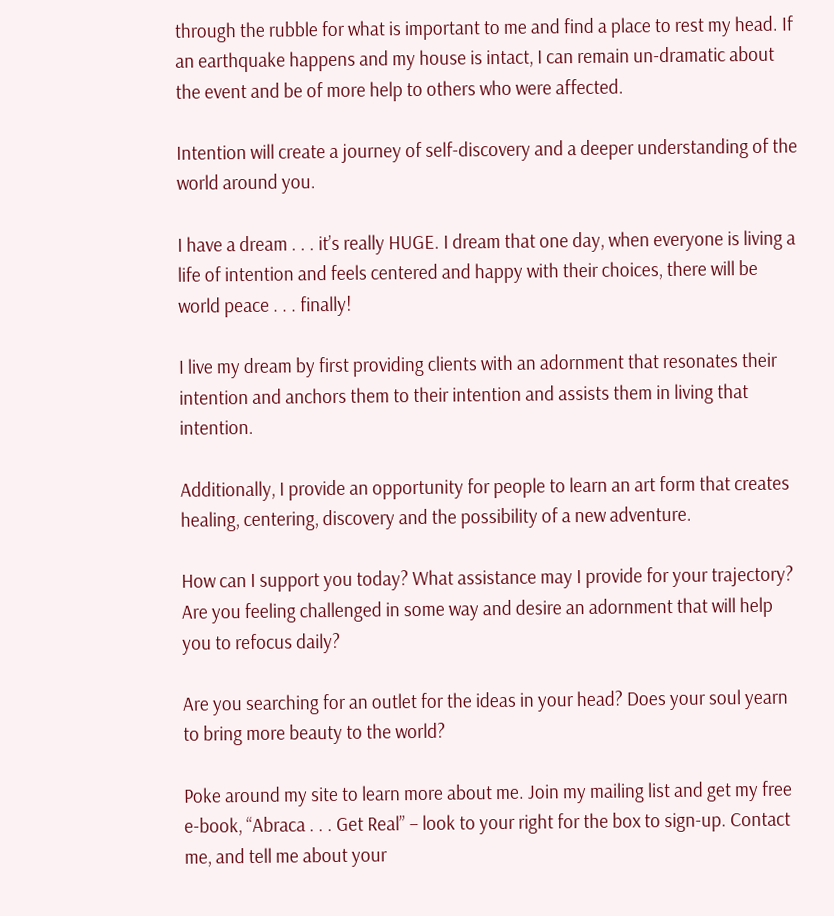through the rubble for what is important to me and find a place to rest my head. If an earthquake happens and my house is intact, I can remain un-dramatic about the event and be of more help to others who were affected.

Intention will create a journey of self-discovery and a deeper understanding of the world around you.

I have a dream . . . it’s really HUGE. I dream that one day, when everyone is living a life of intention and feels centered and happy with their choices, there will be world peace . . . finally!

I live my dream by first providing clients with an adornment that resonates their intention and anchors them to their intention and assists them in living that intention.

Additionally, I provide an opportunity for people to learn an art form that creates healing, centering, discovery and the possibility of a new adventure.

How can I support you today? What assistance may I provide for your trajectory? Are you feeling challenged in some way and desire an adornment that will help you to refocus daily?

Are you searching for an outlet for the ideas in your head? Does your soul yearn to bring more beauty to the world?

Poke around my site to learn more about me. Join my mailing list and get my free e-book, “Abraca . . . Get Real” – look to your right for the box to sign-up. Contact me, and tell me about your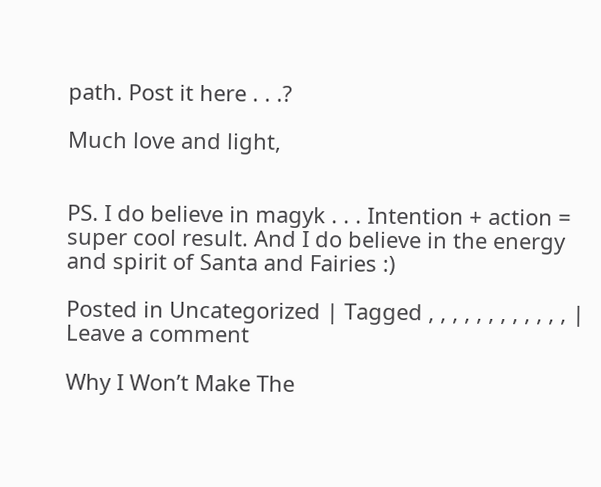path. Post it here . . .?

Much love and light,


PS. I do believe in magyk . . . Intention + action = super cool result. And I do believe in the energy and spirit of Santa and Fairies :)

Posted in Uncategorized | Tagged , , , , , , , , , , , , | Leave a comment

Why I Won’t Make The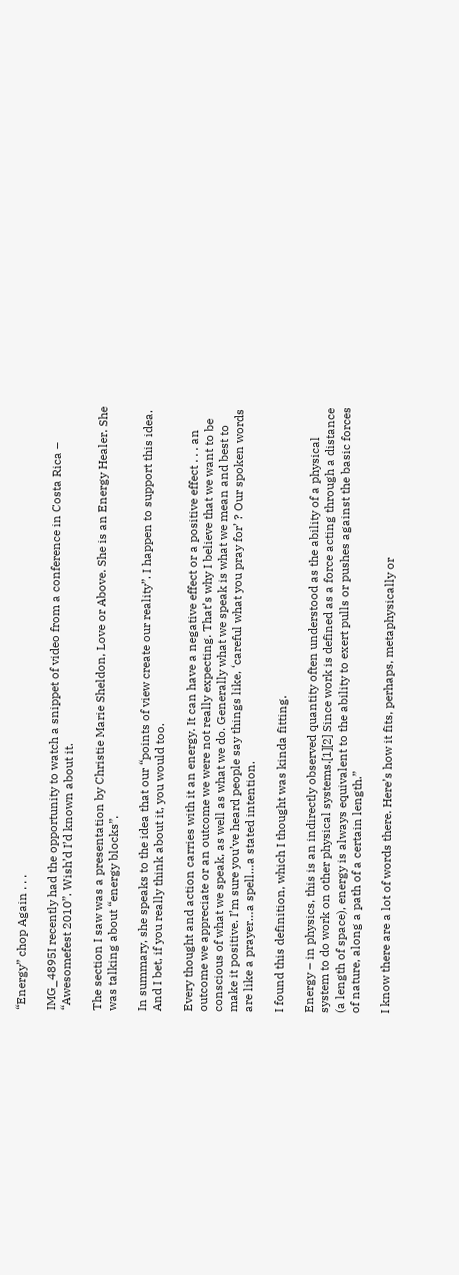“Energy” chop Again . . .

IMG_4895I recently had the opportunity to watch a snippet of video from a conference in Costa Rica – “Awesomefest 2010”. Wish’d I’d known about it.

The section I saw was a presentation by Christie Marie Sheldon, Love or Above. She is an Energy Healer. She was talking about “energy blocks”.

In summary, she speaks to the idea that our “points of view create our reality”. I happen to support this idea. And I bet, if you really think about it, you would too.

Every thought and action carries with it an energy. It can have a negative effect or a positive effect . . . an outcome we appreciate or an outcome we were not really expecting. That’s why I believe that we want to be conscious of what we speak, as well as what we do. Generally what we speak is what we mean and best to make it positive. I’m sure you’ve heard people say things like, ‘careful what you pray for’ ? Our spoken words are like a prayer…a spell…a stated intention.

I found this definition, which I thought was kinda fitting.

Energy – in physics, this is an indirectly observed quantity often understood as the ability of a physical system to do work on other physical systems.[1][2] Since work is defined as a force acting through a distance (a length of space), energy is always equivalent to the ability to exert pulls or pushes against the basic forces of nature, along a path of a certain length.”

I know there are a lot of words there. Here’s how it fits, perhaps, metaphysically or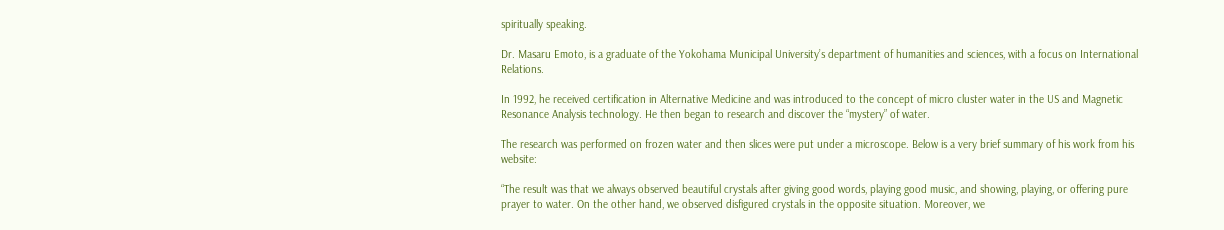spiritually speaking.

Dr. Masaru Emoto, is a graduate of the Yokohama Municipal University’s department of humanities and sciences, with a focus on International Relations.

In 1992, he received certification in Alternative Medicine and was introduced to the concept of micro cluster water in the US and Magnetic Resonance Analysis technology. He then began to research and discover the “mystery” of water.

The research was performed on frozen water and then slices were put under a microscope. Below is a very brief summary of his work from his website:

“The result was that we always observed beautiful crystals after giving good words, playing good music, and showing, playing, or offering pure prayer to water. On the other hand, we observed disfigured crystals in the opposite situation. Moreover, we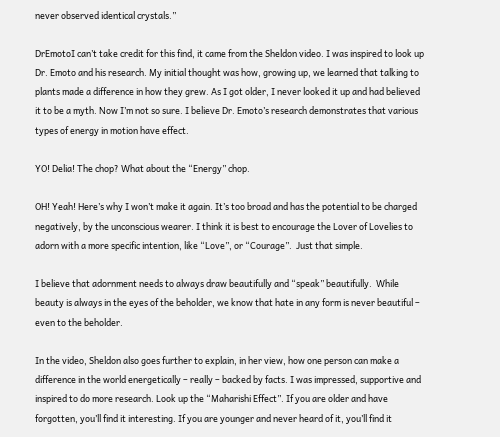never observed identical crystals.”

DrEmotoI can’t take credit for this find, it came from the Sheldon video. I was inspired to look up Dr. Emoto and his research. My initial thought was how, growing up, we learned that talking to plants made a difference in how they grew. As I got older, I never looked it up and had believed it to be a myth. Now I’m not so sure. I believe Dr. Emoto’s research demonstrates that various types of energy in motion have effect.

YO! Delia! The chop? What about the “Energy” chop.

OH! Yeah! Here’s why I won’t make it again. It’s too broad and has the potential to be charged negatively, by the unconscious wearer. I think it is best to encourage the Lover of Lovelies to adorn with a more specific intention, like “Love”, or “Courage”.  Just that simple.

I believe that adornment needs to always draw beautifully and “speak” beautifully.  While beauty is always in the eyes of the beholder, we know that hate in any form is never beautiful – even to the beholder.

In the video, Sheldon also goes further to explain, in her view, how one person can make a difference in the world energetically – really – backed by facts. I was impressed, supportive and inspired to do more research. Look up the “Maharishi Effect”. If you are older and have forgotten, you’ll find it interesting. If you are younger and never heard of it, you’ll find it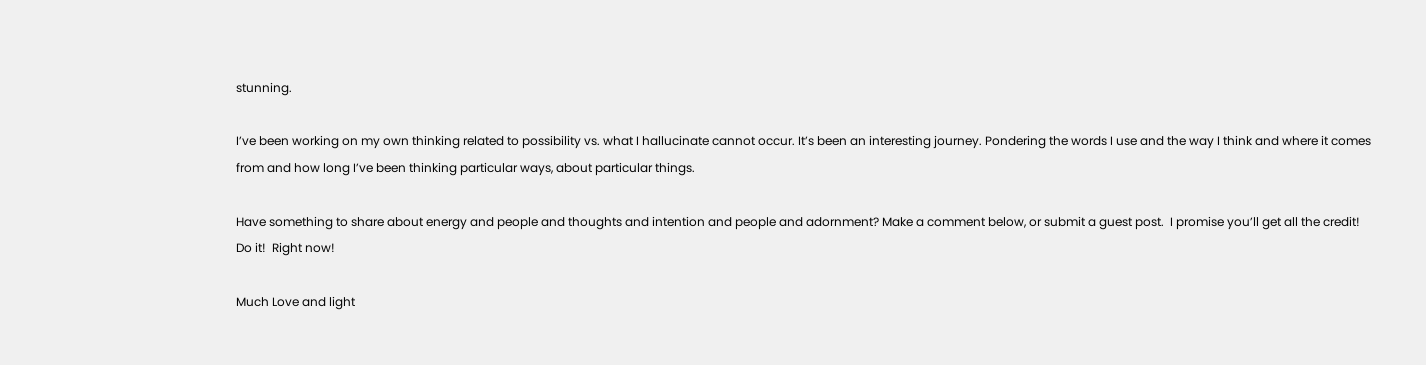stunning.

I’ve been working on my own thinking related to possibility vs. what I hallucinate cannot occur. It’s been an interesting journey. Pondering the words I use and the way I think and where it comes from and how long I’ve been thinking particular ways, about particular things.

Have something to share about energy and people and thoughts and intention and people and adornment? Make a comment below, or submit a guest post.  I promise you’ll get all the credit! Do it!  Right now!

Much Love and light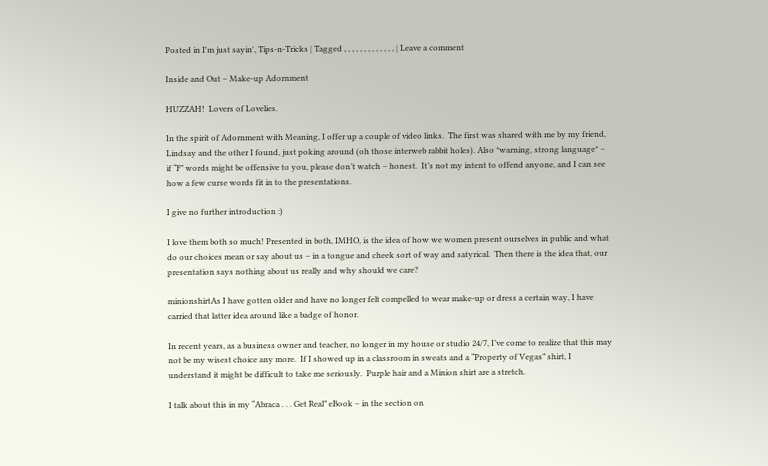Posted in I'm just sayin', Tips-n-Tricks | Tagged , , , , , , , , , , , , , | Leave a comment

Inside and Out – Make-up Adornment

HUZZAH!  Lovers of Lovelies.

In the spirit of Adornment with Meaning, I offer up a couple of video links.  The first was shared with me by my friend, Lindsay and the other I found, just poking around (oh those interweb rabbit holes). Also *warning, strong language* – if “F” words might be offensive to you, please don’t watch – honest.  It’s not my intent to offend anyone, and I can see how a few curse words fit in to the presentations.

I give no further introduction :)

I love them both so much! Presented in both, IMHO, is the idea of how we women present ourselves in public and what do our choices mean or say about us – in a tongue and cheek sort of way and satyrical.  Then there is the idea that, our presentation says nothing about us really and why should we care?

minionshirtAs I have gotten older and have no longer felt compelled to wear make-up or dress a certain way, I have carried that latter idea around like a badge of honor.

In recent years, as a business owner and teacher, no longer in my house or studio 24/7, I’ve come to realize that this may not be my wisest choice any more.  If I showed up in a classroom in sweats and a “Property of Vegas” shirt, I understand it might be difficult to take me seriously.  Purple hair and a Minion shirt are a stretch.

I talk about this in my “Abraca . . . Get Real” eBook – in the section on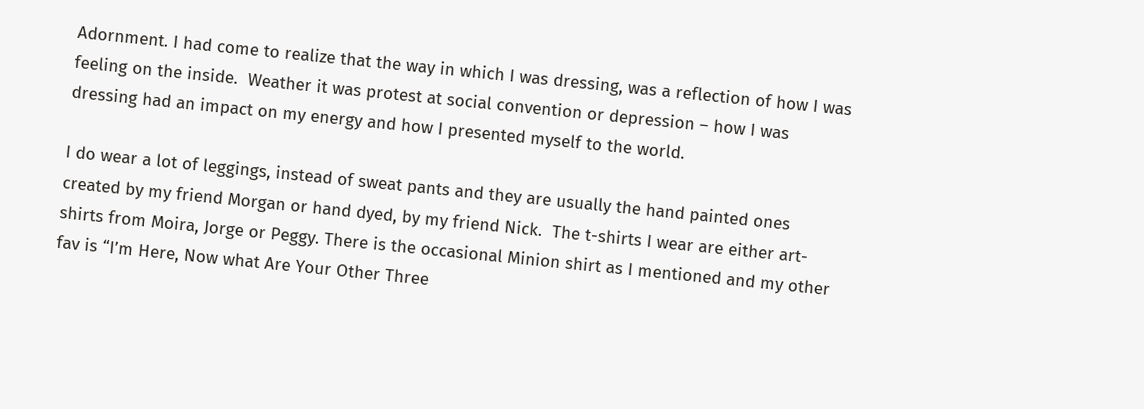Adornment. I had come to realize that the way in which I was dressing, was a reflection of how I was feeling on the inside.  Weather it was protest at social convention or depression – how I was dressing had an impact on my energy and how I presented myself to the world.

I do wear a lot of leggings, instead of sweat pants and they are usually the hand painted ones created by my friend Morgan or hand dyed, by my friend Nick.  The t-shirts I wear are either art-shirts from Moira, Jorge or Peggy. There is the occasional Minion shirt as I mentioned and my other fav is “I’m Here, Now what Are Your Other Three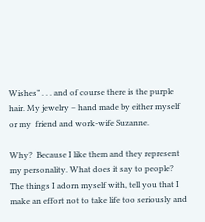Wishes” . . . and of course there is the purple hair. My jewelry – hand made by either myself or my  friend and work-wife Suzanne.

Why?  Because I like them and they represent my personality. What does it say to people? The things I adorn myself with, tell you that I make an effort not to take life too seriously and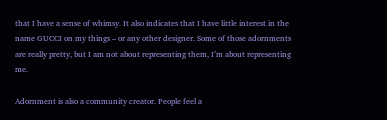that I have a sense of whimsy. It also indicates that I have little interest in the name GUCCI on my things – or any other designer. Some of those adornments are really pretty, but I am not about representing them, I’m about representing me.

Adornment is also a community creator. People feel a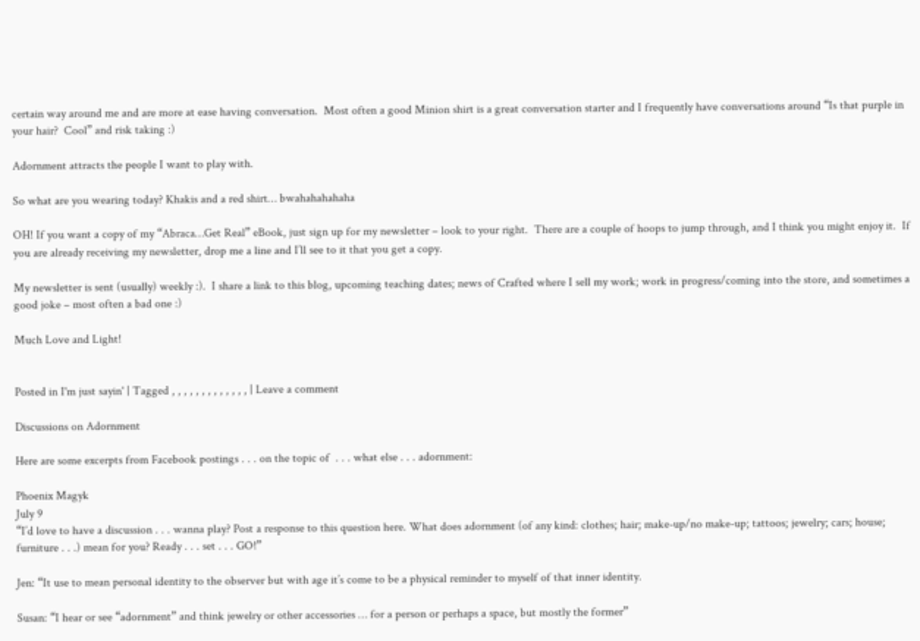certain way around me and are more at ease having conversation.  Most often a good Minion shirt is a great conversation starter and I frequently have conversations around “Is that purple in your hair?  Cool” and risk taking :)

Adornment attracts the people I want to play with.

So what are you wearing today? Khakis and a red shirt… bwahahahahaha

OH! If you want a copy of my “Abraca…Get Real” eBook, just sign up for my newsletter – look to your right.  There are a couple of hoops to jump through, and I think you might enjoy it.  If you are already receiving my newsletter, drop me a line and I’ll see to it that you get a copy.

My newsletter is sent (usually) weekly :).  I share a link to this blog, upcoming teaching dates; news of Crafted where I sell my work; work in progress/coming into the store, and sometimes a good joke – most often a bad one :)

Much Love and Light!


Posted in I'm just sayin' | Tagged , , , , , , , , , , , , , | Leave a comment

Discussions on Adornment

Here are some excerpts from Facebook postings . . . on the topic of  . . . what else . . . adornment:

Phoenix Magyk
July 9
“I’d love to have a discussion . . . wanna play? Post a response to this question here. What does adornment (of any kind: clothes; hair; make-up/no make-up; tattoos; jewelry; cars; house; furniture . . .) mean for you? Ready . . . set . . . GO!”

Jen: “It use to mean personal identity to the observer but with age it’s come to be a physical reminder to myself of that inner identity.

Susan: “I hear or see “adornment” and think jewelry or other accessories … for a person or perhaps a space, but mostly the former”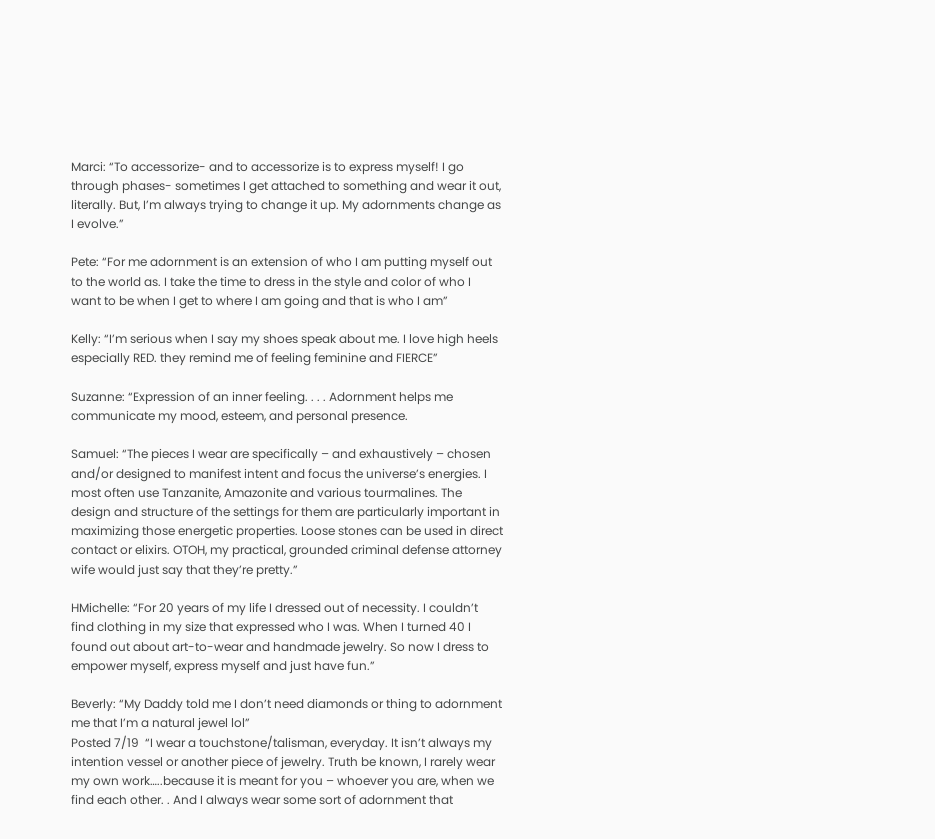Marci: “To accessorize- and to accessorize is to express myself! I go through phases- sometimes I get attached to something and wear it out, literally. But, I’m always trying to change it up. My adornments change as I evolve.”

Pete: “For me adornment is an extension of who I am putting myself out to the world as. I take the time to dress in the style and color of who I want to be when I get to where I am going and that is who I am”

Kelly: “I’m serious when I say my shoes speak about me. I love high heels especially RED. they remind me of feeling feminine and FIERCE”

Suzanne: “Expression of an inner feeling. . . . Adornment helps me communicate my mood, esteem, and personal presence.

Samuel: “The pieces I wear are specifically – and exhaustively – chosen and/or designed to manifest intent and focus the universe’s energies. I most often use Tanzanite, Amazonite and various tourmalines. The design and structure of the settings for them are particularly important in maximizing those energetic properties. Loose stones can be used in direct contact or elixirs. OTOH, my practical, grounded criminal defense attorney wife would just say that they’re pretty.”

HMichelle: “For 20 years of my life I dressed out of necessity. I couldn’t find clothing in my size that expressed who I was. When I turned 40 I found out about art-to-wear and handmade jewelry. So now I dress to empower myself, express myself and just have fun.”

Beverly: “My Daddy told me I don’t need diamonds or thing to adornment me that I’m a natural jewel lol”
Posted 7/19  “I wear a touchstone/talisman, everyday. It isn’t always my intention vessel or another piece of jewelry. Truth be known, I rarely wear my own work…..because it is meant for you – whoever you are, when we find each other. . And I always wear some sort of adornment that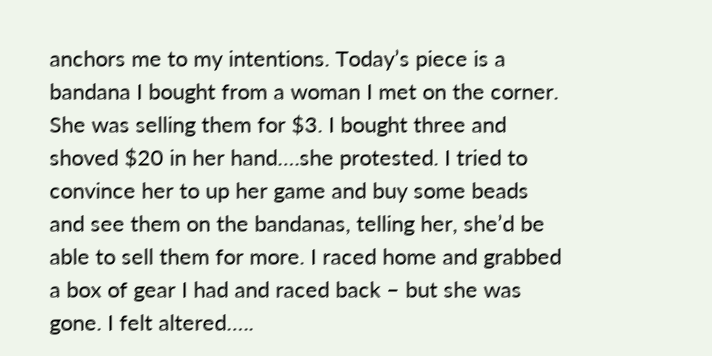anchors me to my intentions. Today’s piece is a bandana I bought from a woman I met on the corner. She was selling them for $3. I bought three and shoved $20 in her hand….she protested. I tried to convince her to up her game and buy some beads and see them on the bandanas, telling her, she’d be able to sell them for more. I raced home and grabbed a box of gear I had and raced back – but she was gone. I felt altered…..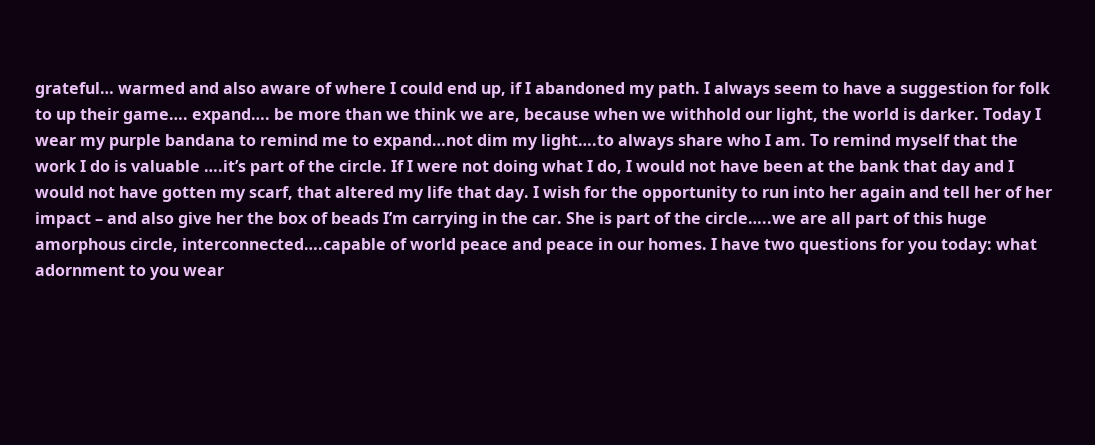grateful… warmed and also aware of where I could end up, if I abandoned my path. I always seem to have a suggestion for folk to up their game…. expand…. be more than we think we are, because when we withhold our light, the world is darker. Today I wear my purple bandana to remind me to expand…not dim my light….to always share who I am. To remind myself that the work I do is valuable ….it’s part of the circle. If I were not doing what I do, I would not have been at the bank that day and I would not have gotten my scarf, that altered my life that day. I wish for the opportunity to run into her again and tell her of her impact – and also give her the box of beads I’m carrying in the car. She is part of the circle…..we are all part of this huge amorphous circle, interconnected….capable of world peace and peace in our homes. I have two questions for you today: what adornment to you wear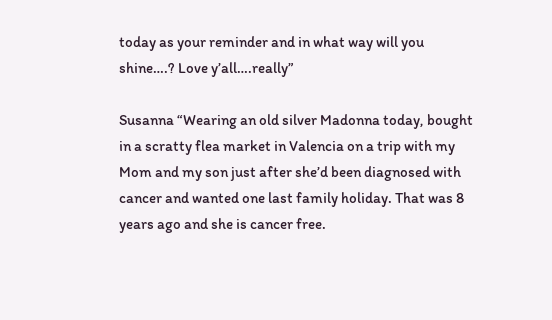today as your reminder and in what way will you shine….? Love y’all….really”

Susanna “Wearing an old silver Madonna today, bought in a scratty flea market in Valencia on a trip with my Mom and my son just after she’d been diagnosed with cancer and wanted one last family holiday. That was 8 years ago and she is cancer free.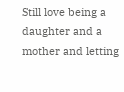Still love being a daughter and a mother and letting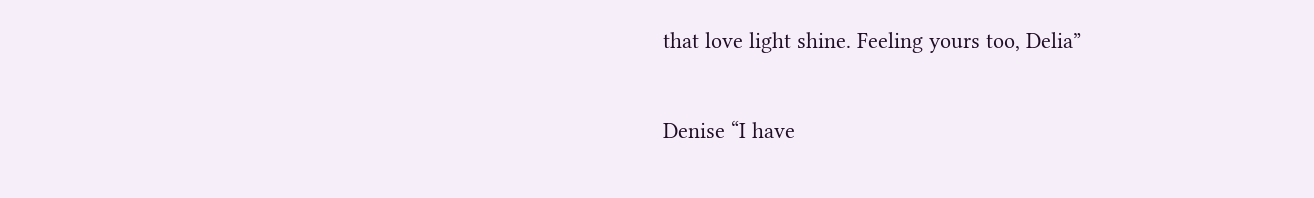that love light shine. Feeling yours too, Delia”

Denise “I have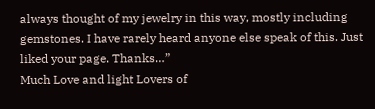always thought of my jewelry in this way, mostly including gemstones. I have rarely heard anyone else speak of this. Just liked your page. Thanks…”
Much Love and light Lovers of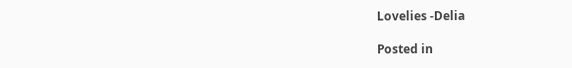Lovelies -Delia

Posted in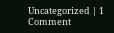Uncategorized | 1 Comment